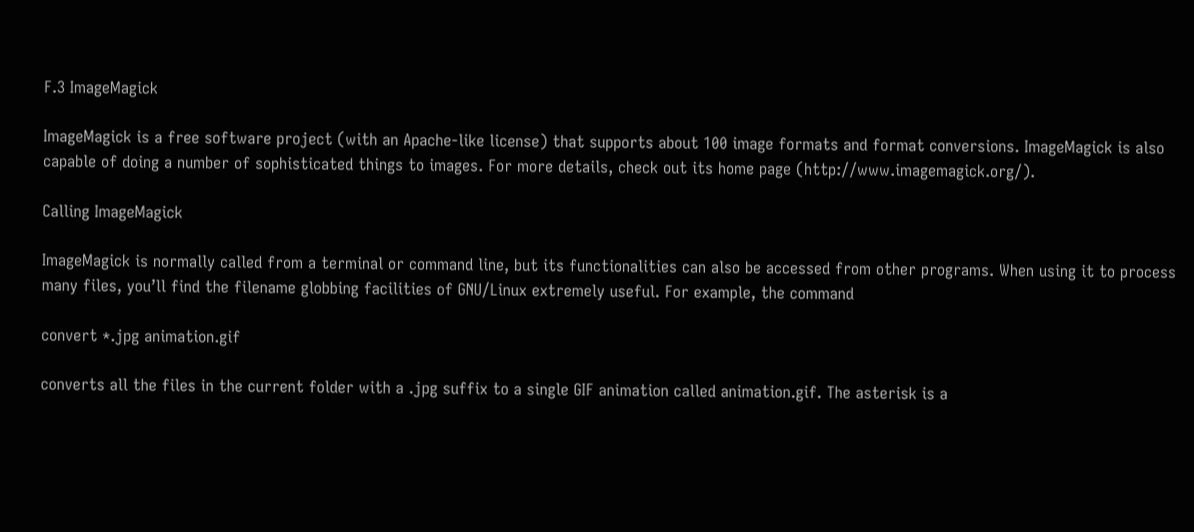F.3 ImageMagick

ImageMagick is a free software project (with an Apache-like license) that supports about 100 image formats and format conversions. ImageMagick is also capable of doing a number of sophisticated things to images. For more details, check out its home page (http://www.imagemagick.org/).

Calling ImageMagick

ImageMagick is normally called from a terminal or command line, but its functionalities can also be accessed from other programs. When using it to process many files, you’ll find the filename globbing facilities of GNU/Linux extremely useful. For example, the command

convert *.jpg animation.gif

converts all the files in the current folder with a .jpg suffix to a single GIF animation called animation.gif. The asterisk is a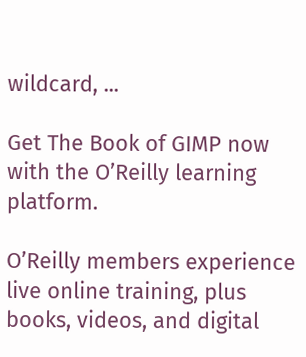wildcard, ...

Get The Book of GIMP now with the O’Reilly learning platform.

O’Reilly members experience live online training, plus books, videos, and digital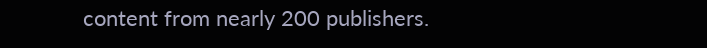content from nearly 200 publishers.